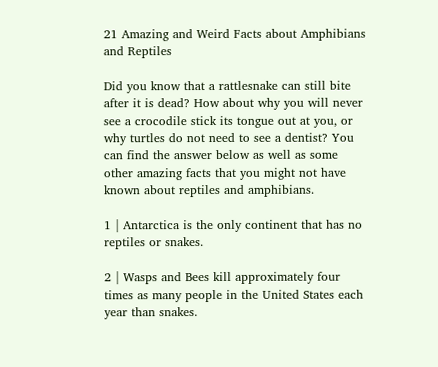21 Amazing and Weird Facts about Amphibians and Reptiles

Did you know that a rattlesnake can still bite after it is dead? How about why you will never see a crocodile stick its tongue out at you, or why turtles do not need to see a dentist? You can find the answer below as well as some other amazing facts that you might not have known about reptiles and amphibians.

1 | Antarctica is the only continent that has no reptiles or snakes.

2 | Wasps and Bees kill approximately four times as many people in the United States each year than snakes.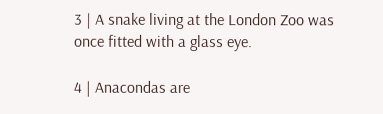3 | A snake living at the London Zoo was once fitted with a glass eye.

4 | Anacondas are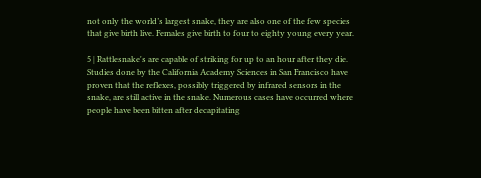not only the world’s largest snake, they are also one of the few species that give birth live. Females give birth to four to eighty young every year.

5 | Rattlesnake's are capable of striking for up to an hour after they die. Studies done by the California Academy Sciences in San Francisco have proven that the reflexes, possibly triggered by infrared sensors in the snake, are still active in the snake. Numerous cases have occurred where people have been bitten after decapitating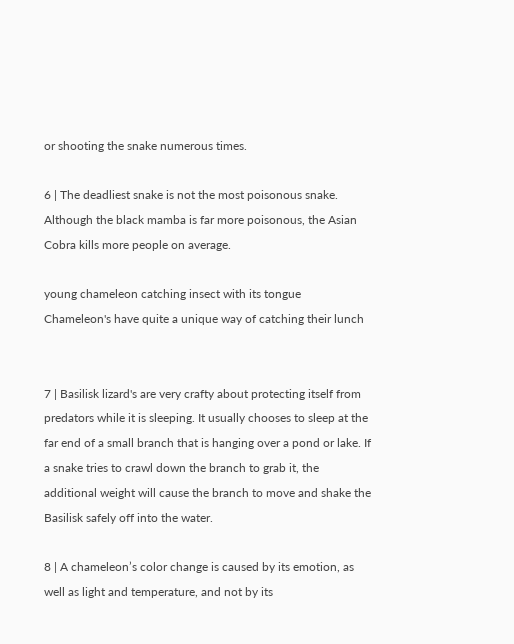or shooting the snake numerous times.

6 | The deadliest snake is not the most poisonous snake. Although the black mamba is far more poisonous, the Asian Cobra kills more people on average.

young chameleon catching insect with its tongue
Chameleon's have quite a unique way of catching their lunch


7 | Basilisk lizard's are very crafty about protecting itself from predators while it is sleeping. It usually chooses to sleep at the far end of a small branch that is hanging over a pond or lake. If a snake tries to crawl down the branch to grab it, the additional weight will cause the branch to move and shake the Basilisk safely off into the water.

8 | A chameleon’s color change is caused by its emotion, as well as light and temperature, and not by its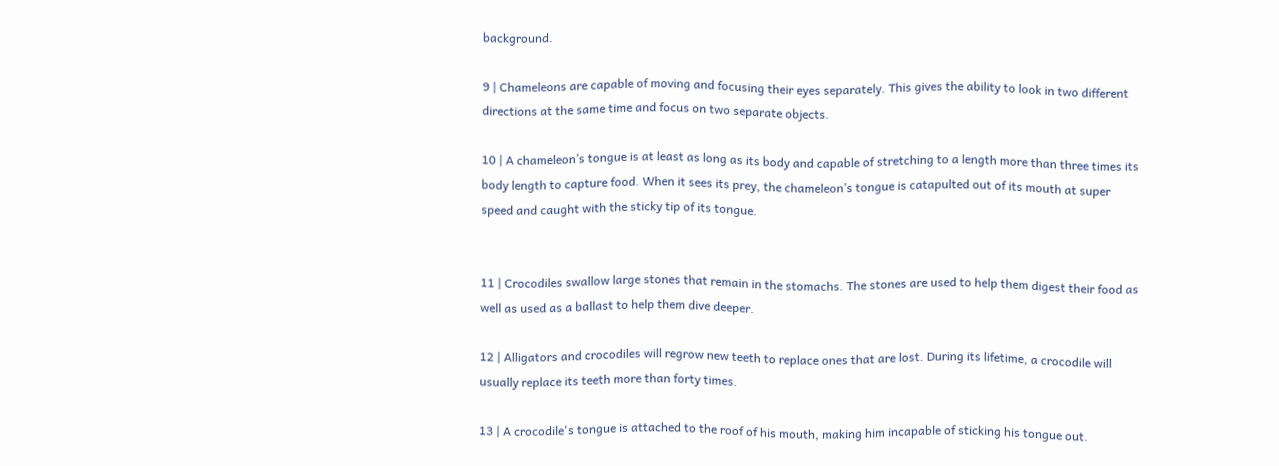background.

9 | Chameleons are capable of moving and focusing their eyes separately. This gives the ability to look in two different directions at the same time and focus on two separate objects.

10 | A chameleon’s tongue is at least as long as its body and capable of stretching to a length more than three times its body length to capture food. When it sees its prey, the chameleon’s tongue is catapulted out of its mouth at super speed and caught with the sticky tip of its tongue.


11 | Crocodiles swallow large stones that remain in the stomachs. The stones are used to help them digest their food as well as used as a ballast to help them dive deeper.

12 | Alligators and crocodiles will regrow new teeth to replace ones that are lost. During its lifetime, a crocodile will usually replace its teeth more than forty times.

13 | A crocodile's tongue is attached to the roof of his mouth, making him incapable of sticking his tongue out.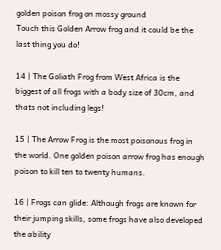golden poison frog on mossy ground
Touch this Golden Arrow frog and it could be the last thing you do!

14 | The Goliath Frog from West Africa is the biggest of all frogs with a body size of 30cm, and thats not including legs!

15 | The Arrow Frog is the most poisonous frog in the world. One golden poison arrow frog has enough poison to kill ten to twenty humans.

16 | Frogs can glide: Although frogs are known for their jumping skills, some frogs have also developed the ability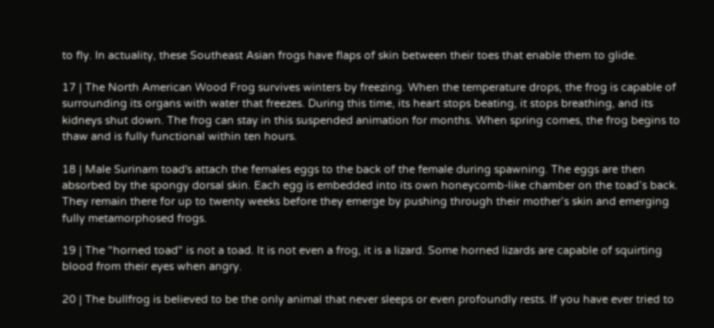to fly. In actuality, these Southeast Asian frogs have flaps of skin between their toes that enable them to glide.

17 | The North American Wood Frog survives winters by freezing. When the temperature drops, the frog is capable of surrounding its organs with water that freezes. During this time, its heart stops beating, it stops breathing, and its kidneys shut down. The frog can stay in this suspended animation for months. When spring comes, the frog begins to thaw and is fully functional within ten hours.

18 | Male Surinam toad's attach the females eggs to the back of the female during spawning. The eggs are then absorbed by the spongy dorsal skin. Each egg is embedded into its own honeycomb-like chamber on the toad’s back. They remain there for up to twenty weeks before they emerge by pushing through their mother’s skin and emerging fully metamorphosed frogs.

19 | The "horned toad" is not a toad. It is not even a frog, it is a lizard. Some horned lizards are capable of squirting blood from their eyes when angry.

20 | The bullfrog is believed to be the only animal that never sleeps or even profoundly rests. If you have ever tried to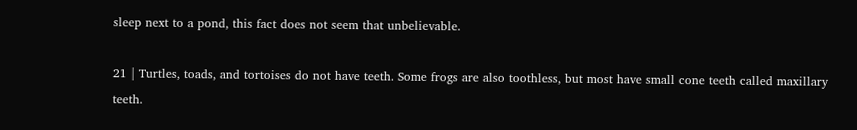sleep next to a pond, this fact does not seem that unbelievable.

21 | Turtles, toads, and tortoises do not have teeth. Some frogs are also toothless, but most have small cone teeth called maxillary teeth.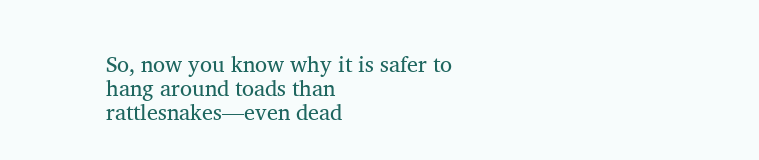So, now you know why it is safer to hang around toads than rattlesnakes—even dead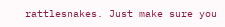rattlesnakes. Just make sure you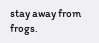stay away from frogs.